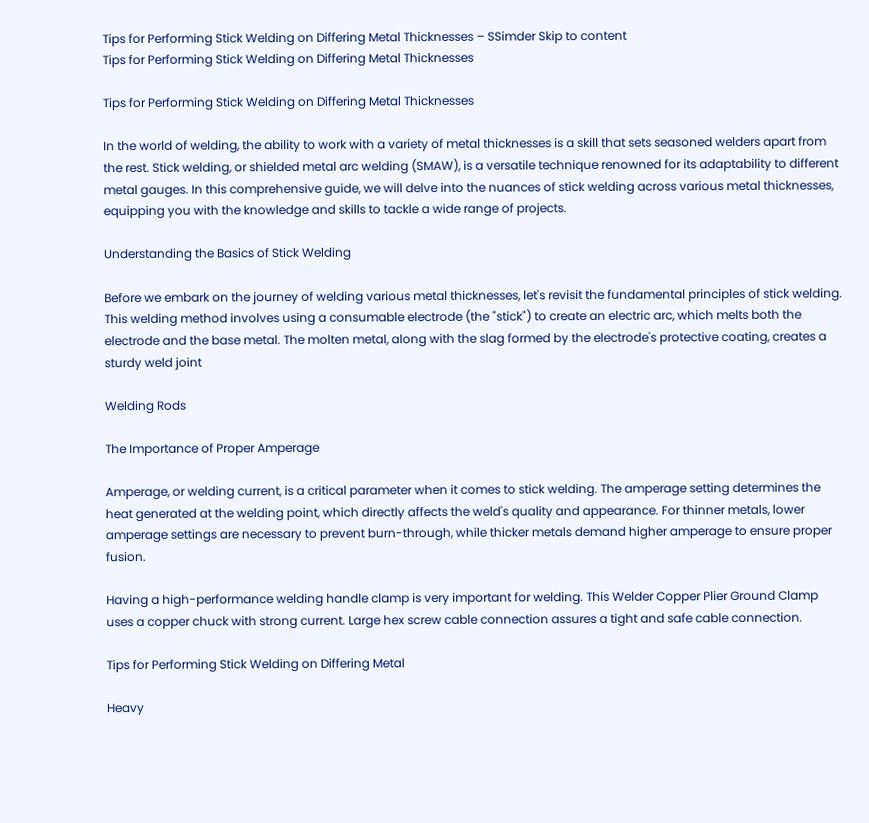Tips for Performing Stick Welding on Differing Metal Thicknesses – SSimder Skip to content
Tips for Performing Stick Welding on Differing Metal Thicknesses

Tips for Performing Stick Welding on Differing Metal Thicknesses

In the world of welding, the ability to work with a variety of metal thicknesses is a skill that sets seasoned welders apart from the rest. Stick welding, or shielded metal arc welding (SMAW), is a versatile technique renowned for its adaptability to different metal gauges. In this comprehensive guide, we will delve into the nuances of stick welding across various metal thicknesses, equipping you with the knowledge and skills to tackle a wide range of projects.

Understanding the Basics of Stick Welding

Before we embark on the journey of welding various metal thicknesses, let's revisit the fundamental principles of stick welding. This welding method involves using a consumable electrode (the "stick") to create an electric arc, which melts both the electrode and the base metal. The molten metal, along with the slag formed by the electrode's protective coating, creates a sturdy weld joint

Welding Rods

The Importance of Proper Amperage

Amperage, or welding current, is a critical parameter when it comes to stick welding. The amperage setting determines the heat generated at the welding point, which directly affects the weld's quality and appearance. For thinner metals, lower amperage settings are necessary to prevent burn-through, while thicker metals demand higher amperage to ensure proper fusion.

Having a high-performance welding handle clamp is very important for welding. This Welder Copper Plier Ground Clamp uses a copper chuck with strong current. Large hex screw cable connection assures a tight and safe cable connection.

Tips for Performing Stick Welding on Differing Metal

Heavy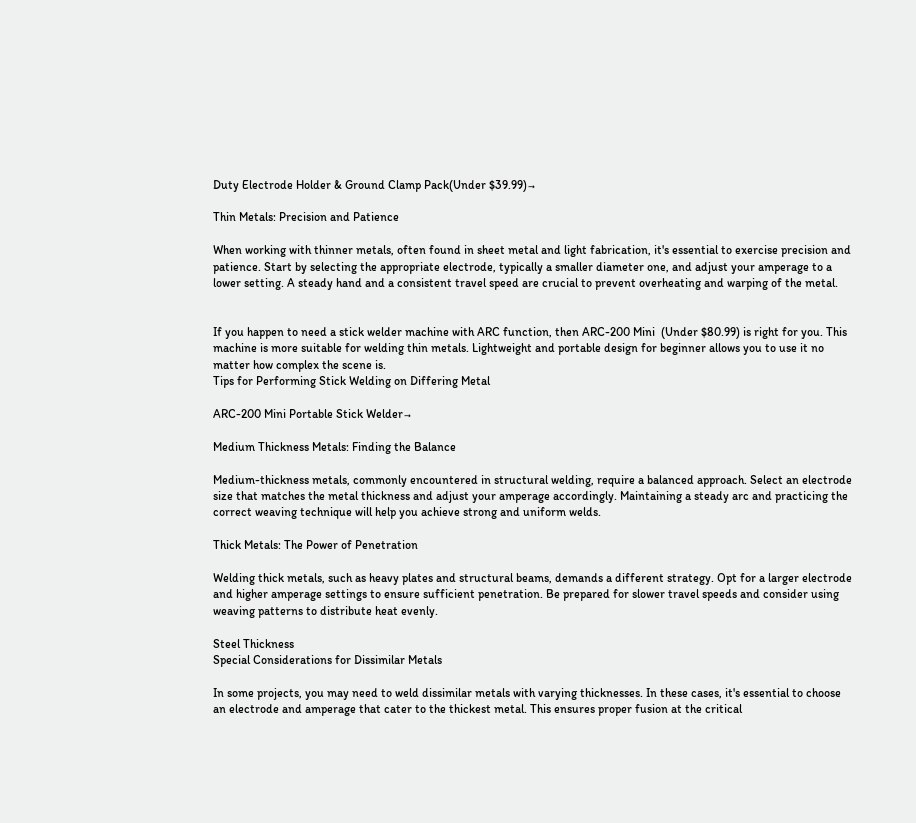Duty Electrode Holder & Ground Clamp Pack(Under $39.99)→

Thin Metals: Precision and Patience

When working with thinner metals, often found in sheet metal and light fabrication, it's essential to exercise precision and patience. Start by selecting the appropriate electrode, typically a smaller diameter one, and adjust your amperage to a lower setting. A steady hand and a consistent travel speed are crucial to prevent overheating and warping of the metal.


If you happen to need a stick welder machine with ARC function, then ARC-200 Mini  (Under $80.99) is right for you. This machine is more suitable for welding thin metals. Lightweight and portable design for beginner allows you to use it no matter how complex the scene is.
Tips for Performing Stick Welding on Differing Metal

ARC-200 Mini Portable Stick Welder→

Medium Thickness Metals: Finding the Balance

Medium-thickness metals, commonly encountered in structural welding, require a balanced approach. Select an electrode size that matches the metal thickness and adjust your amperage accordingly. Maintaining a steady arc and practicing the correct weaving technique will help you achieve strong and uniform welds.

Thick Metals: The Power of Penetration

Welding thick metals, such as heavy plates and structural beams, demands a different strategy. Opt for a larger electrode and higher amperage settings to ensure sufficient penetration. Be prepared for slower travel speeds and consider using weaving patterns to distribute heat evenly.

Steel Thickness
Special Considerations for Dissimilar Metals

In some projects, you may need to weld dissimilar metals with varying thicknesses. In these cases, it's essential to choose an electrode and amperage that cater to the thickest metal. This ensures proper fusion at the critical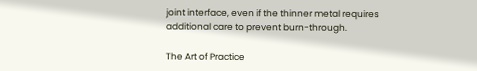joint interface, even if the thinner metal requires additional care to prevent burn-through.

The Art of Practice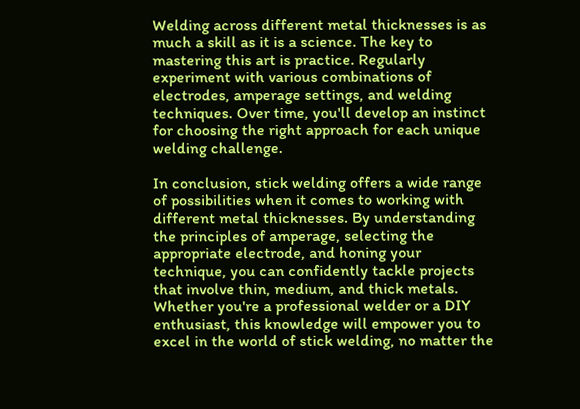Welding across different metal thicknesses is as much a skill as it is a science. The key to mastering this art is practice. Regularly experiment with various combinations of electrodes, amperage settings, and welding techniques. Over time, you'll develop an instinct for choosing the right approach for each unique welding challenge.

In conclusion, stick welding offers a wide range of possibilities when it comes to working with different metal thicknesses. By understanding the principles of amperage, selecting the appropriate electrode, and honing your technique, you can confidently tackle projects that involve thin, medium, and thick metals. Whether you're a professional welder or a DIY enthusiast, this knowledge will empower you to excel in the world of stick welding, no matter the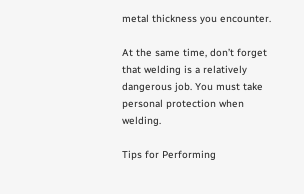metal thickness you encounter.

At the same time, don’t forget that welding is a relatively dangerous job. You must take personal protection when welding.

Tips for Performing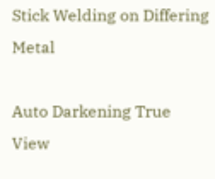Stick Welding on Differing Metal

Auto Darkening True View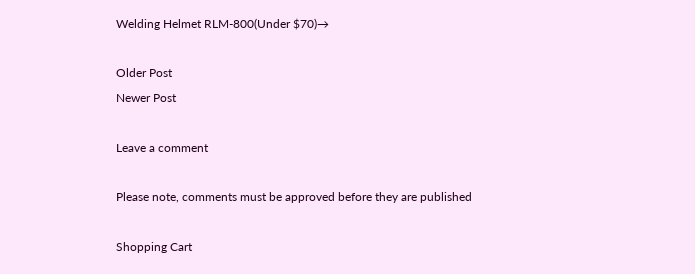Welding Helmet RLM-800(Under $70)→

Older Post
Newer Post

Leave a comment

Please note, comments must be approved before they are published

Shopping Cart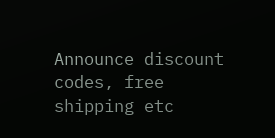Announce discount codes, free shipping etc